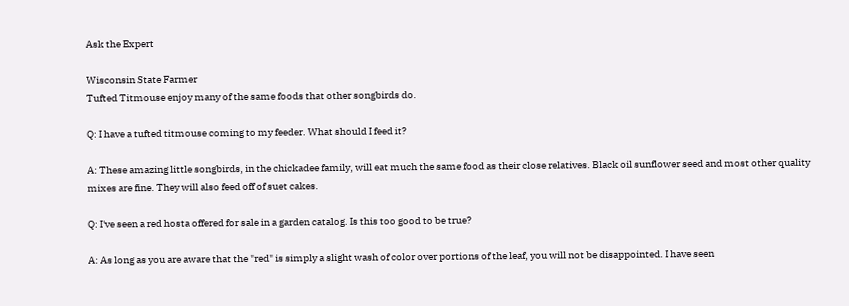Ask the Expert

Wisconsin State Farmer
Tufted Titmouse enjoy many of the same foods that other songbirds do.

Q: I have a tufted titmouse coming to my feeder. What should I feed it?

A: These amazing little songbirds, in the chickadee family, will eat much the same food as their close relatives. Black oil sunflower seed and most other quality mixes are fine. They will also feed off of suet cakes.

Q: I've seen a red hosta offered for sale in a garden catalog. Is this too good to be true?

A: As long as you are aware that the "red" is simply a slight wash of color over portions of the leaf, you will not be disappointed. I have seen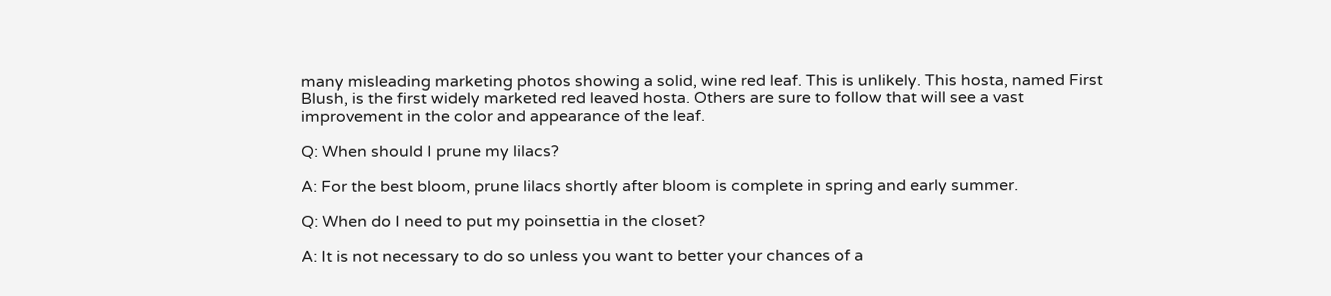many misleading marketing photos showing a solid, wine red leaf. This is unlikely. This hosta, named First Blush, is the first widely marketed red leaved hosta. Others are sure to follow that will see a vast improvement in the color and appearance of the leaf.

Q: When should I prune my lilacs?

A: For the best bloom, prune lilacs shortly after bloom is complete in spring and early summer.

Q: When do I need to put my poinsettia in the closet?

A: It is not necessary to do so unless you want to better your chances of a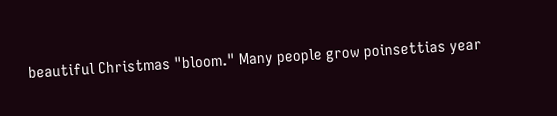beautiful Christmas "bloom." Many people grow poinsettias year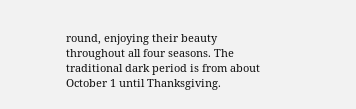round, enjoying their beauty throughout all four seasons. The traditional dark period is from about October 1 until Thanksgiving.